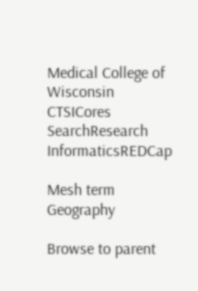Medical College of Wisconsin
CTSICores SearchResearch InformaticsREDCap

Mesh term Geography

Browse to parent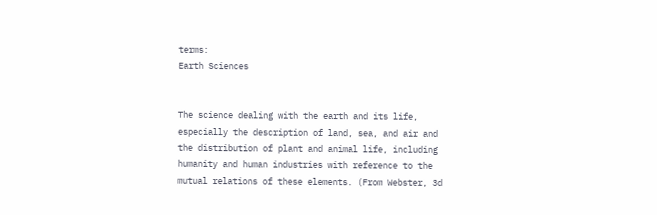terms:
Earth Sciences


The science dealing with the earth and its life, especially the description of land, sea, and air and the distribution of plant and animal life, including humanity and human industries with reference to the mutual relations of these elements. (From Webster, 3d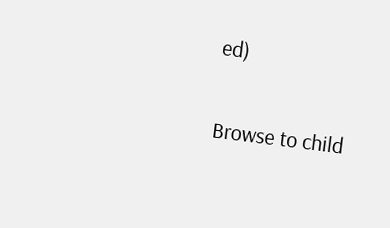ed)

Browse to child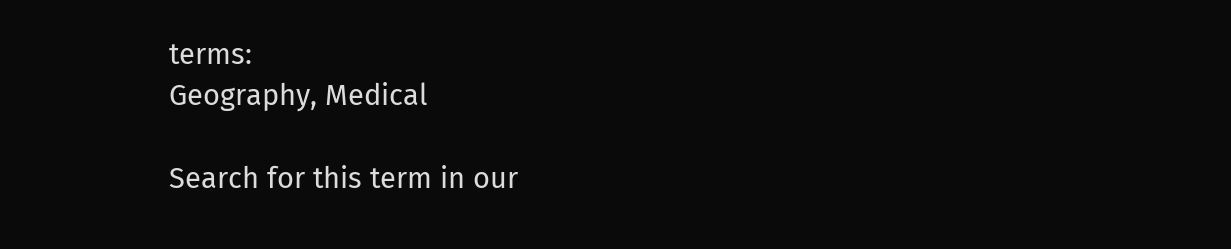terms:
Geography, Medical

Search for this term in our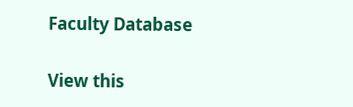Faculty Database

View this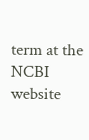term at the NCBI website